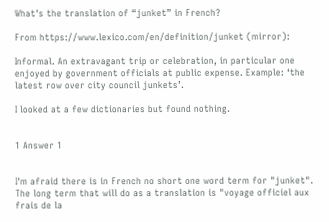What's the translation of “junket” in French?

From https://www.lexico.com/en/definition/junket (mirror):

Informal. An extravagant trip or celebration, in particular one enjoyed by government officials at public expense. Example: ‘the latest row over city council junkets’.

I looked at a few dictionaries but found nothing.


1 Answer 1


I'm afraid there is in French no short one word term for "junket". The long term that will do as a translation is "voyage officiel aux frais de la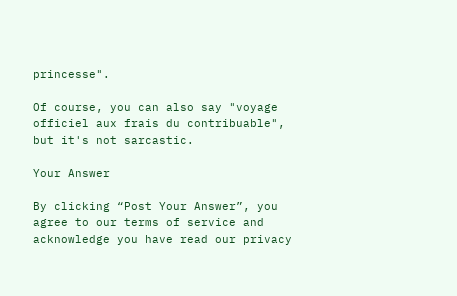princesse".

Of course, you can also say "voyage officiel aux frais du contribuable", but it's not sarcastic.

Your Answer

By clicking “Post Your Answer”, you agree to our terms of service and acknowledge you have read our privacy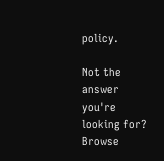policy.

Not the answer you're looking for? Browse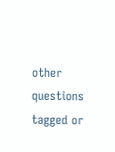other questions tagged or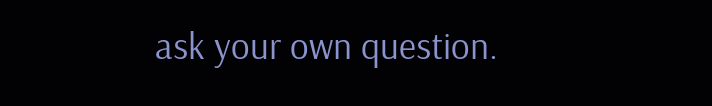ask your own question.